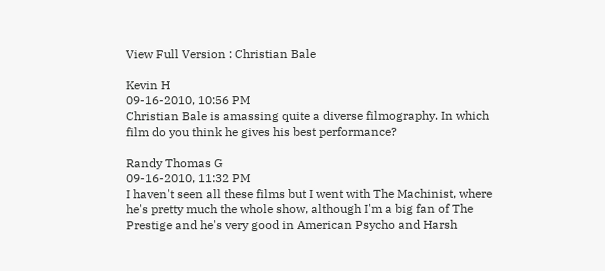View Full Version : Christian Bale

Kevin H
09-16-2010, 10:56 PM
Christian Bale is amassing quite a diverse filmography. In which film do you think he gives his best performance?

Randy Thomas G
09-16-2010, 11:32 PM
I haven't seen all these films but I went with The Machinist, where he's pretty much the whole show, although I'm a big fan of The Prestige and he's very good in American Psycho and Harsh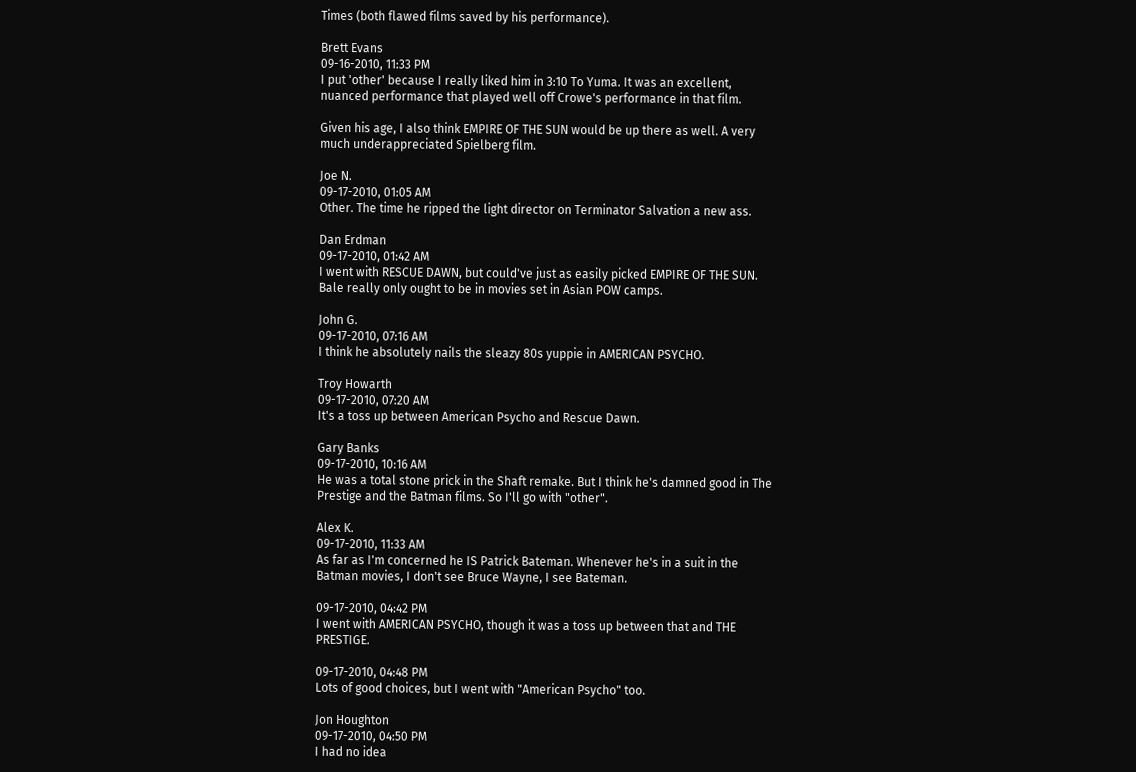Times (both flawed films saved by his performance).

Brett Evans
09-16-2010, 11:33 PM
I put 'other' because I really liked him in 3:10 To Yuma. It was an excellent, nuanced performance that played well off Crowe's performance in that film.

Given his age, I also think EMPIRE OF THE SUN would be up there as well. A very much underappreciated Spielberg film.

Joe N.
09-17-2010, 01:05 AM
Other. The time he ripped the light director on Terminator Salvation a new ass.

Dan Erdman
09-17-2010, 01:42 AM
I went with RESCUE DAWN, but could've just as easily picked EMPIRE OF THE SUN. Bale really only ought to be in movies set in Asian POW camps.

John G.
09-17-2010, 07:16 AM
I think he absolutely nails the sleazy 80s yuppie in AMERICAN PSYCHO.

Troy Howarth
09-17-2010, 07:20 AM
It's a toss up between American Psycho and Rescue Dawn.

Gary Banks
09-17-2010, 10:16 AM
He was a total stone prick in the Shaft remake. But I think he's damned good in The Prestige and the Batman films. So I'll go with "other".

Alex K.
09-17-2010, 11:33 AM
As far as I'm concerned he IS Patrick Bateman. Whenever he's in a suit in the Batman movies, I don't see Bruce Wayne, I see Bateman.

09-17-2010, 04:42 PM
I went with AMERICAN PSYCHO, though it was a toss up between that and THE PRESTIGE.

09-17-2010, 04:48 PM
Lots of good choices, but I went with "American Psycho" too.

Jon Houghton
09-17-2010, 04:50 PM
I had no idea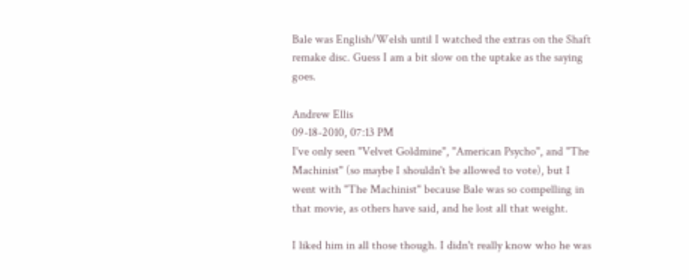Bale was English/Welsh until I watched the extras on the Shaft remake disc. Guess I am a bit slow on the uptake as the saying goes.

Andrew Ellis
09-18-2010, 07:13 PM
I've only seen "Velvet Goldmine", "American Psycho", and "The Machinist" (so maybe I shouldn't be allowed to vote), but I went with "The Machinist" because Bale was so compelling in that movie, as others have said, and he lost all that weight.

I liked him in all those though. I didn't really know who he was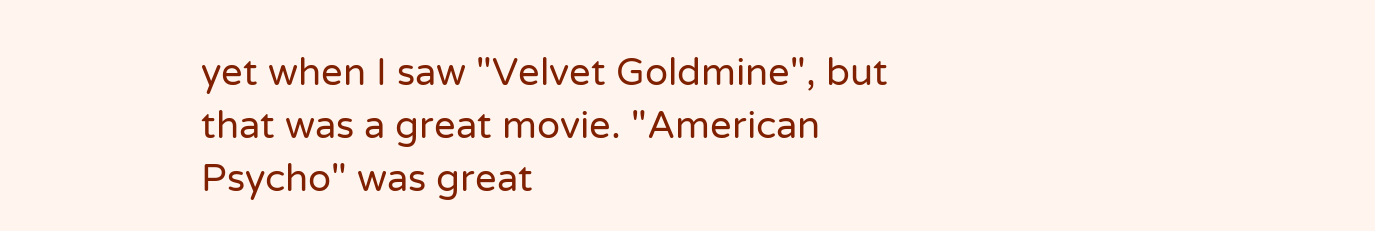yet when I saw "Velvet Goldmine", but that was a great movie. "American Psycho" was great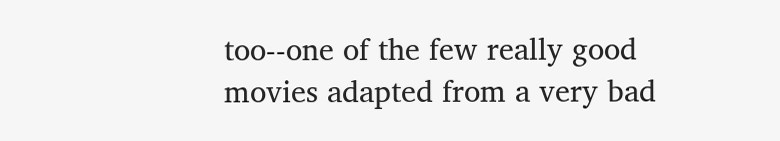too--one of the few really good movies adapted from a very bad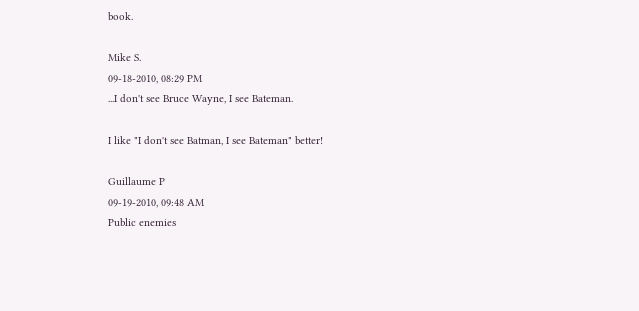book.

Mike S.
09-18-2010, 08:29 PM
...I don't see Bruce Wayne, I see Bateman.

I like "I don't see Batman, I see Bateman" better!

Guillaume P
09-19-2010, 09:48 AM
Public enemies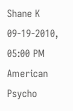Shane K
09-19-2010, 05:00 PM
American Psycho